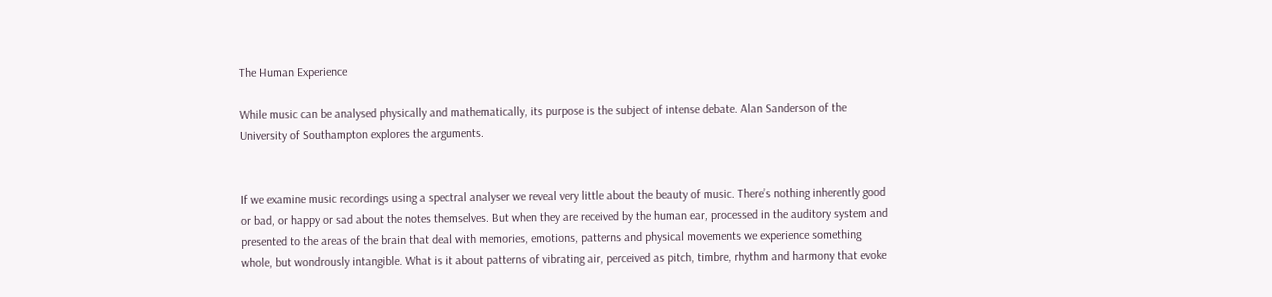The Human Experience

While music can be analysed physically and mathematically, its purpose is the subject of intense debate. Alan Sanderson of the University of Southampton explores the arguments.


If we examine music recordings using a spectral analyser we reveal very little about the beauty of music. There’s nothing inherently good or bad, or happy or sad about the notes themselves. But when they are received by the human ear, processed in the auditory system and presented to the areas of the brain that deal with memories, emotions, patterns and physical movements we experience something whole, but wondrously intangible. What is it about patterns of vibrating air, perceived as pitch, timbre, rhythm and harmony that evoke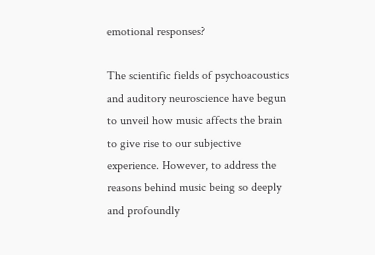emotional responses?

The scientific fields of psychoacoustics and auditory neuroscience have begun to unveil how music affects the brain to give rise to our subjective experience. However, to address the reasons behind music being so deeply and profoundly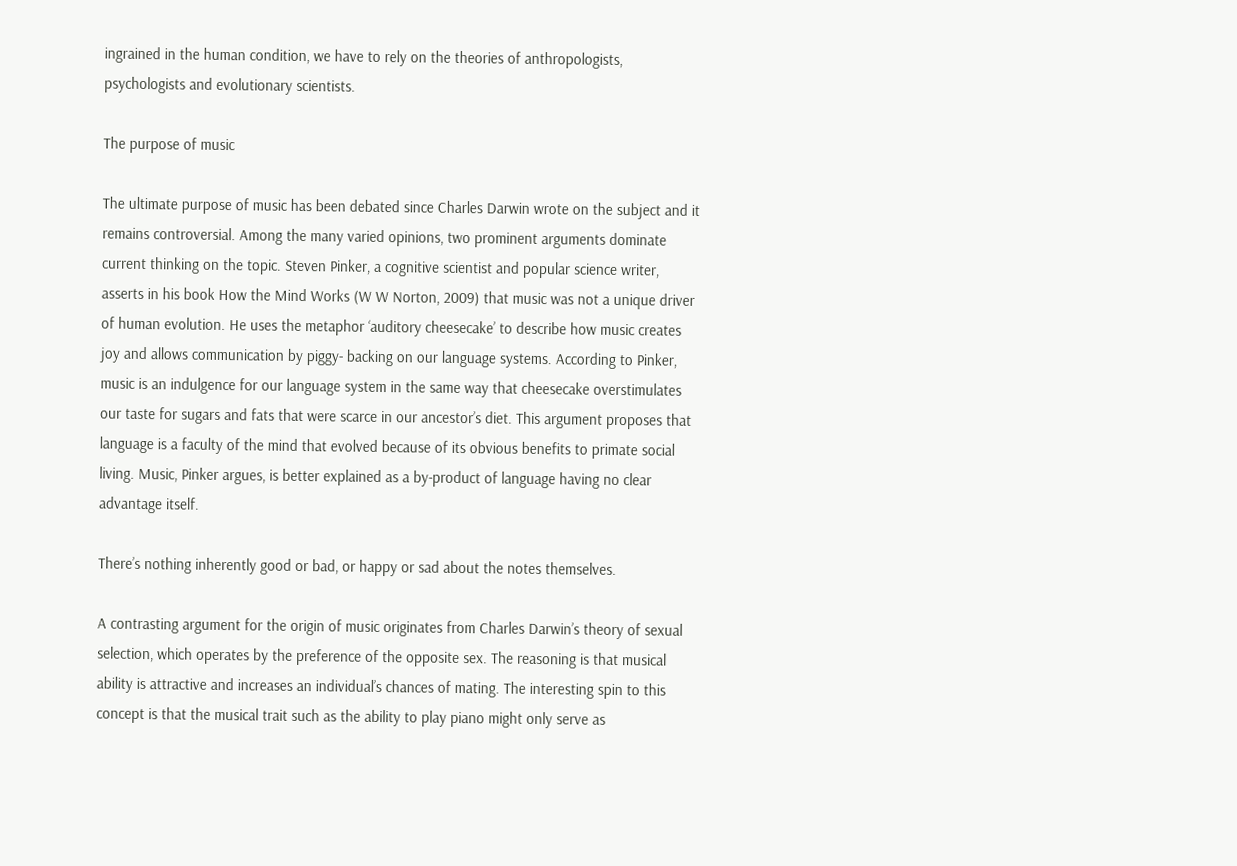ingrained in the human condition, we have to rely on the theories of anthropologists, psychologists and evolutionary scientists.

The purpose of music

The ultimate purpose of music has been debated since Charles Darwin wrote on the subject and it remains controversial. Among the many varied opinions, two prominent arguments dominate current thinking on the topic. Steven Pinker, a cognitive scientist and popular science writer, asserts in his book How the Mind Works (W W Norton, 2009) that music was not a unique driver of human evolution. He uses the metaphor ‘auditory cheesecake’ to describe how music creates joy and allows communication by piggy- backing on our language systems. According to Pinker, music is an indulgence for our language system in the same way that cheesecake overstimulates our taste for sugars and fats that were scarce in our ancestor’s diet. This argument proposes that language is a faculty of the mind that evolved because of its obvious benefits to primate social living. Music, Pinker argues, is better explained as a by-product of language having no clear advantage itself.

There’s nothing inherently good or bad, or happy or sad about the notes themselves.

A contrasting argument for the origin of music originates from Charles Darwin’s theory of sexual selection, which operates by the preference of the opposite sex. The reasoning is that musical ability is attractive and increases an individual’s chances of mating. The interesting spin to this concept is that the musical trait such as the ability to play piano might only serve as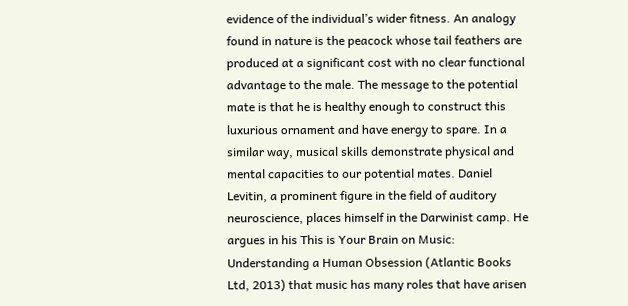evidence of the individual’s wider fitness. An analogy found in nature is the peacock whose tail feathers are produced at a significant cost with no clear functional advantage to the male. The message to the potential mate is that he is healthy enough to construct this luxurious ornament and have energy to spare. In a similar way, musical skills demonstrate physical and mental capacities to our potential mates. Daniel Levitin, a prominent figure in the field of auditory neuroscience, places himself in the Darwinist camp. He argues in his This is Your Brain on Music: Understanding a Human Obsession (Atlantic Books Ltd, 2013) that music has many roles that have arisen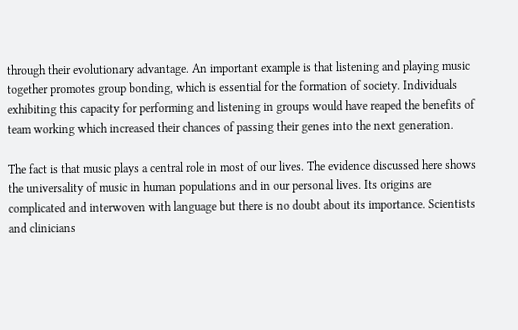through their evolutionary advantage. An important example is that listening and playing music together promotes group bonding, which is essential for the formation of society. Individuals exhibiting this capacity for performing and listening in groups would have reaped the benefits of team working which increased their chances of passing their genes into the next generation.

The fact is that music plays a central role in most of our lives. The evidence discussed here shows the universality of music in human populations and in our personal lives. Its origins are complicated and interwoven with language but there is no doubt about its importance. Scientists and clinicians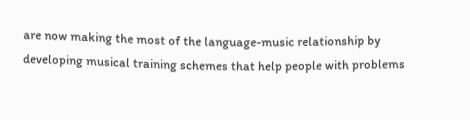are now making the most of the language-music relationship by developing musical training schemes that help people with problems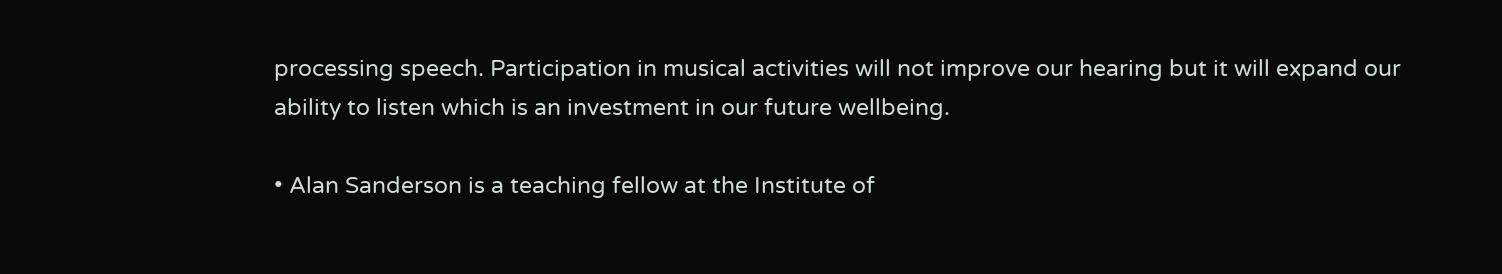processing speech. Participation in musical activities will not improve our hearing but it will expand our ability to listen which is an investment in our future wellbeing.

• Alan Sanderson is a teaching fellow at the Institute of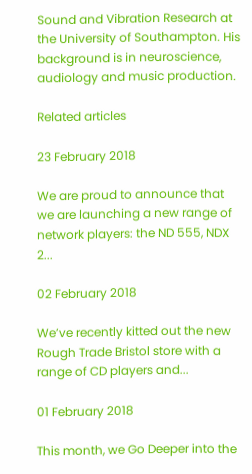Sound and Vibration Research at the University of Southampton. His background is in neuroscience, audiology and music production.

Related articles

23 February 2018

We are proud to announce that we are launching a new range of network players: the ND 555, NDX 2...

02 February 2018

We’ve recently kitted out the new Rough Trade Bristol store with a range of CD players and...

01 February 2018

This month, we Go Deeper into the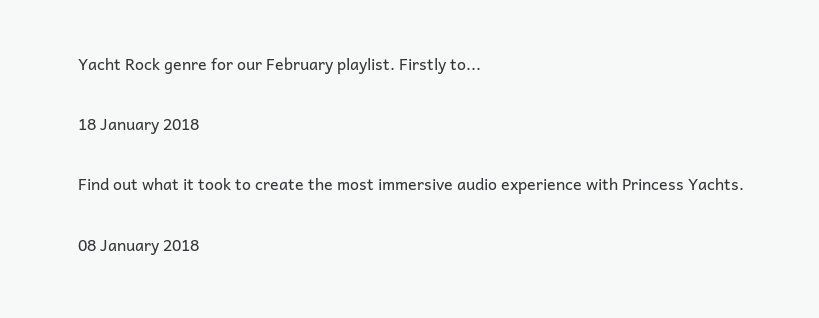Yacht Rock genre for our February playlist. Firstly to...

18 January 2018

Find out what it took to create the most immersive audio experience with Princess Yachts.

08 January 2018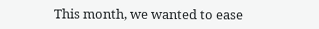This month, we wanted to ease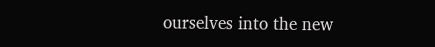ourselves into the new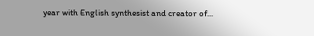year with English synthesist and creator of...